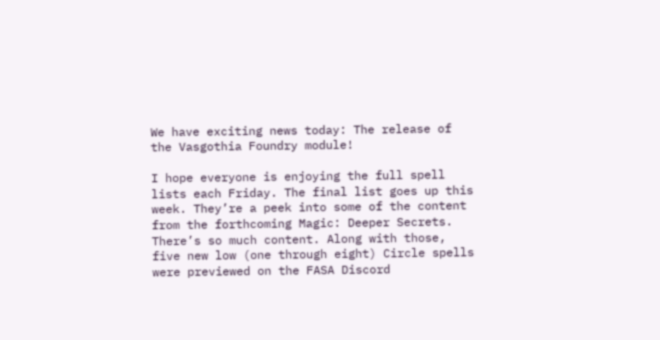We have exciting news today: The release of the Vasgothia Foundry module!

I hope everyone is enjoying the full spell lists each Friday. The final list goes up this week. They’re a peek into some of the content from the forthcoming Magic: Deeper Secrets. There’s so much content. Along with those, five new low (one through eight) Circle spells were previewed on the FASA Discord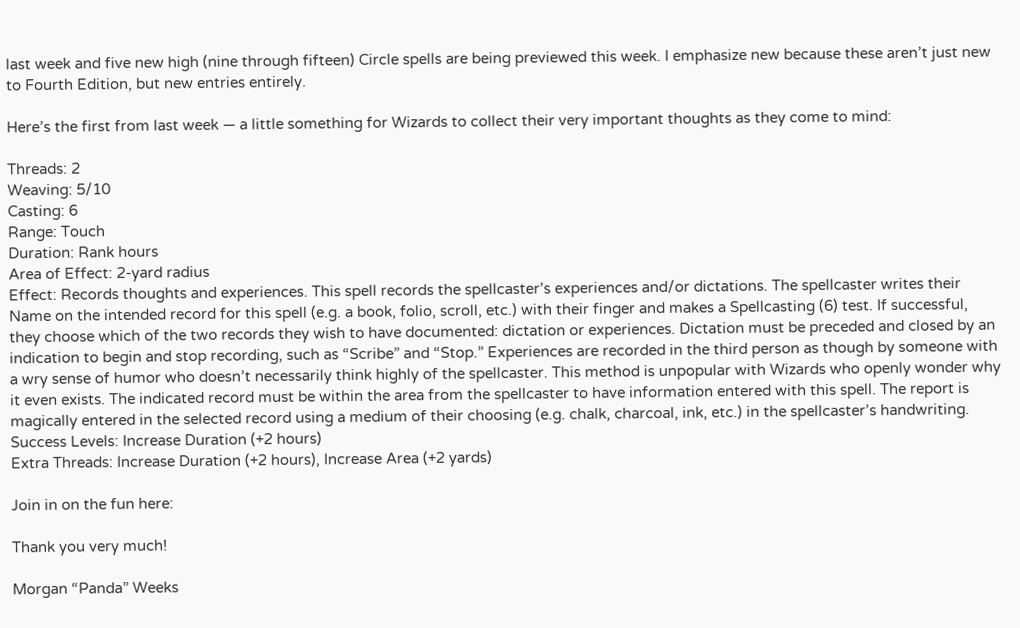last week and five new high (nine through fifteen) Circle spells are being previewed this week. I emphasize new because these aren’t just new to Fourth Edition, but new entries entirely.

Here’s the first from last week — a little something for Wizards to collect their very important thoughts as they come to mind:

Threads: 2
Weaving: 5/10
Casting: 6
Range: Touch
Duration: Rank hours
Area of Effect: 2-yard radius
Effect: Records thoughts and experiences. This spell records the spellcaster’s experiences and/or dictations. The spellcaster writes their Name on the intended record for this spell (e.g. a book, folio, scroll, etc.) with their finger and makes a Spellcasting (6) test. If successful, they choose which of the two records they wish to have documented: dictation or experiences. Dictation must be preceded and closed by an indication to begin and stop recording, such as “Scribe” and “Stop.” Experiences are recorded in the third person as though by someone with a wry sense of humor who doesn’t necessarily think highly of the spellcaster. This method is unpopular with Wizards who openly wonder why it even exists. The indicated record must be within the area from the spellcaster to have information entered with this spell. The report is magically entered in the selected record using a medium of their choosing (e.g. chalk, charcoal, ink, etc.) in the spellcaster’s handwriting.
Success Levels: Increase Duration (+2 hours)
Extra Threads: Increase Duration (+2 hours), Increase Area (+2 yards)

Join in on the fun here:

Thank you very much!

Morgan “Panda” Weeks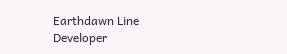Earthdawn Line Developer